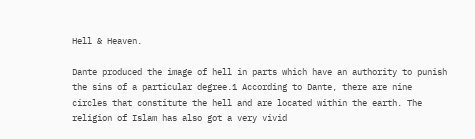Hell & Heaven.

Dante produced the image of hell in parts which have an authority to punish the sins of a particular degree.1 According to Dante, there are nine circles that constitute the hell and are located within the earth. The religion of Islam has also got a very vivid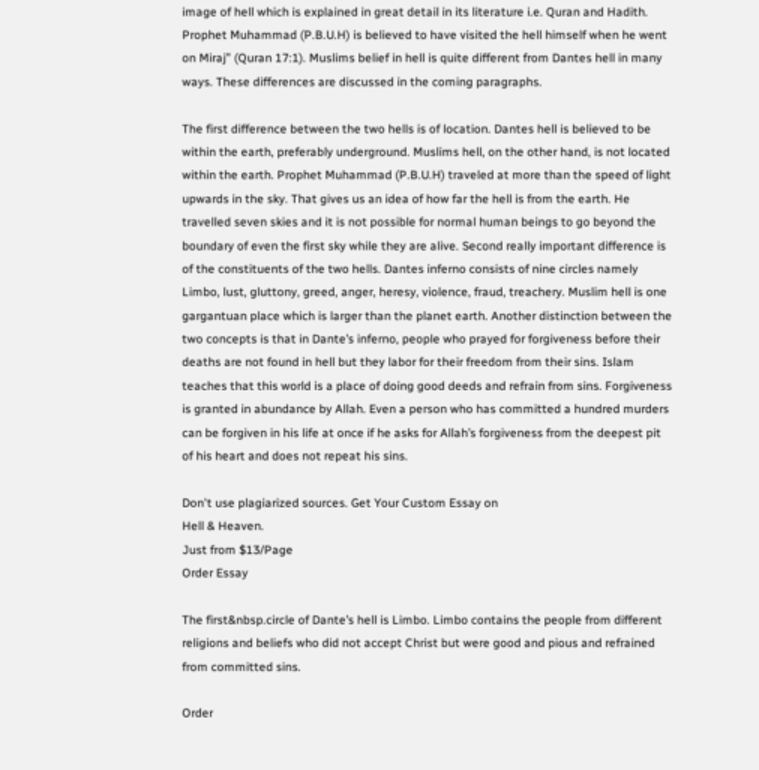image of hell which is explained in great detail in its literature i.e. Quran and Hadith. Prophet Muhammad (P.B.U.H) is believed to have visited the hell himself when he went on Miraj” (Quran 17:1). Muslims belief in hell is quite different from Dantes hell in many ways. These differences are discussed in the coming paragraphs.

The first difference between the two hells is of location. Dantes hell is believed to be within the earth, preferably underground. Muslims hell, on the other hand, is not located within the earth. Prophet Muhammad (P.B.U.H) traveled at more than the speed of light upwards in the sky. That gives us an idea of how far the hell is from the earth. He travelled seven skies and it is not possible for normal human beings to go beyond the boundary of even the first sky while they are alive. Second really important difference is of the constituents of the two hells. Dantes inferno consists of nine circles namely Limbo, lust, gluttony, greed, anger, heresy, violence, fraud, treachery. Muslim hell is one gargantuan place which is larger than the planet earth. Another distinction between the two concepts is that in Dante’s inferno, people who prayed for forgiveness before their deaths are not found in hell but they labor for their freedom from their sins. Islam teaches that this world is a place of doing good deeds and refrain from sins. Forgiveness is granted in abundance by Allah. Even a person who has committed a hundred murders can be forgiven in his life at once if he asks for Allah’s forgiveness from the deepest pit of his heart and does not repeat his sins.

Don't use plagiarized sources. Get Your Custom Essay on
Hell & Heaven.
Just from $13/Page
Order Essay

The first&nbsp.circle of Dante’s hell is Limbo. Limbo contains the people from different religions and beliefs who did not accept Christ but were good and pious and refrained from committed sins.

Order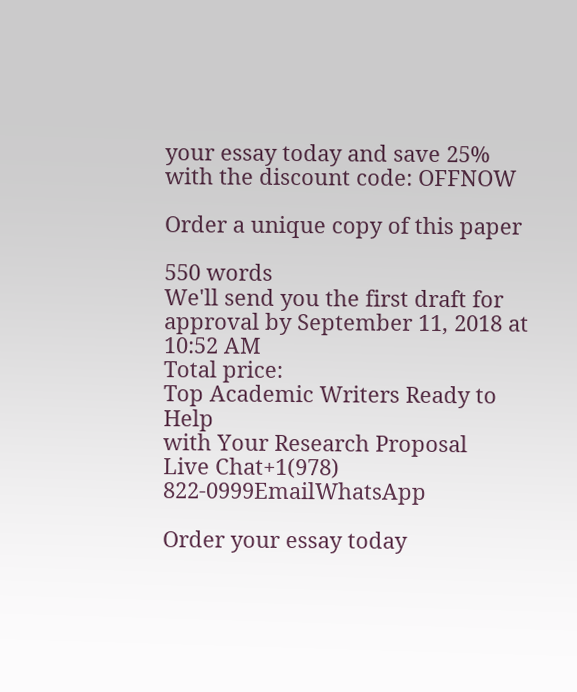your essay today and save 25% with the discount code: OFFNOW

Order a unique copy of this paper

550 words
We'll send you the first draft for approval by September 11, 2018 at 10:52 AM
Total price:
Top Academic Writers Ready to Help
with Your Research Proposal
Live Chat+1(978) 822-0999EmailWhatsApp

Order your essay today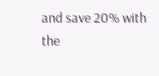and save 20% with the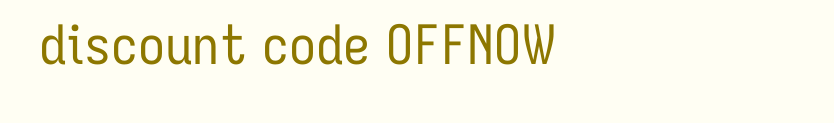discount code OFFNOW